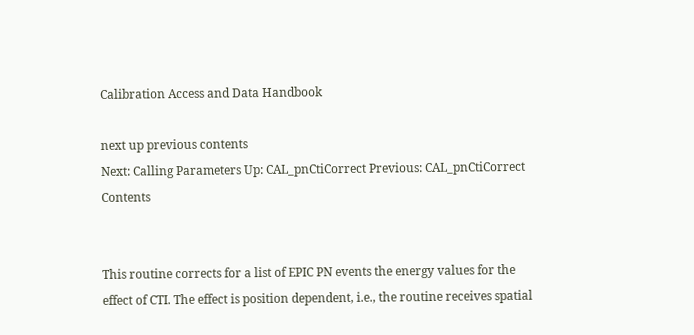Calibration Access and Data Handbook

next up previous contents
Next: Calling Parameters Up: CAL_pnCtiCorrect Previous: CAL_pnCtiCorrect   Contents


This routine corrects for a list of EPIC PN events the energy values for the effect of CTI. The effect is position dependent, i.e., the routine receives spatial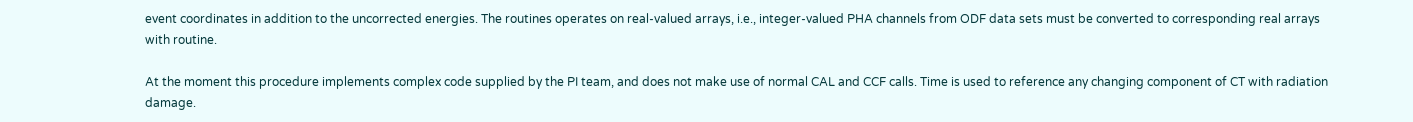event coordinates in addition to the uncorrected energies. The routines operates on real-valued arrays, i.e., integer-valued PHA channels from ODF data sets must be converted to corresponding real arrays with routine.

At the moment this procedure implements complex code supplied by the PI team, and does not make use of normal CAL and CCF calls. Time is used to reference any changing component of CT with radiation damage.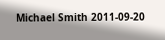Michael Smith 2011-09-20